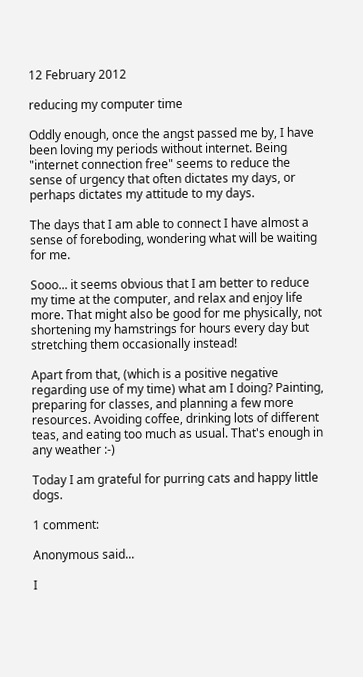12 February 2012

reducing my computer time

Oddly enough, once the angst passed me by, I have been loving my periods without internet. Being "internet connection free" seems to reduce the sense of urgency that often dictates my days, or perhaps dictates my attitude to my days.

The days that I am able to connect I have almost a sense of foreboding, wondering what will be waiting for me.

Sooo... it seems obvious that I am better to reduce my time at the computer, and relax and enjoy life more. That might also be good for me physically, not shortening my hamstrings for hours every day but stretching them occasionally instead!

Apart from that, (which is a positive negative regarding use of my time) what am I doing? Painting, preparing for classes, and planning a few more resources. Avoiding coffee, drinking lots of different teas, and eating too much as usual. That's enough in any weather :-)

Today I am grateful for purring cats and happy little dogs.

1 comment:

Anonymous said...

I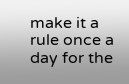make it a rule once a day for the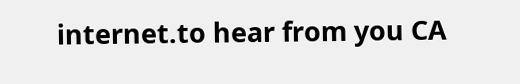internet.to hear from you CA